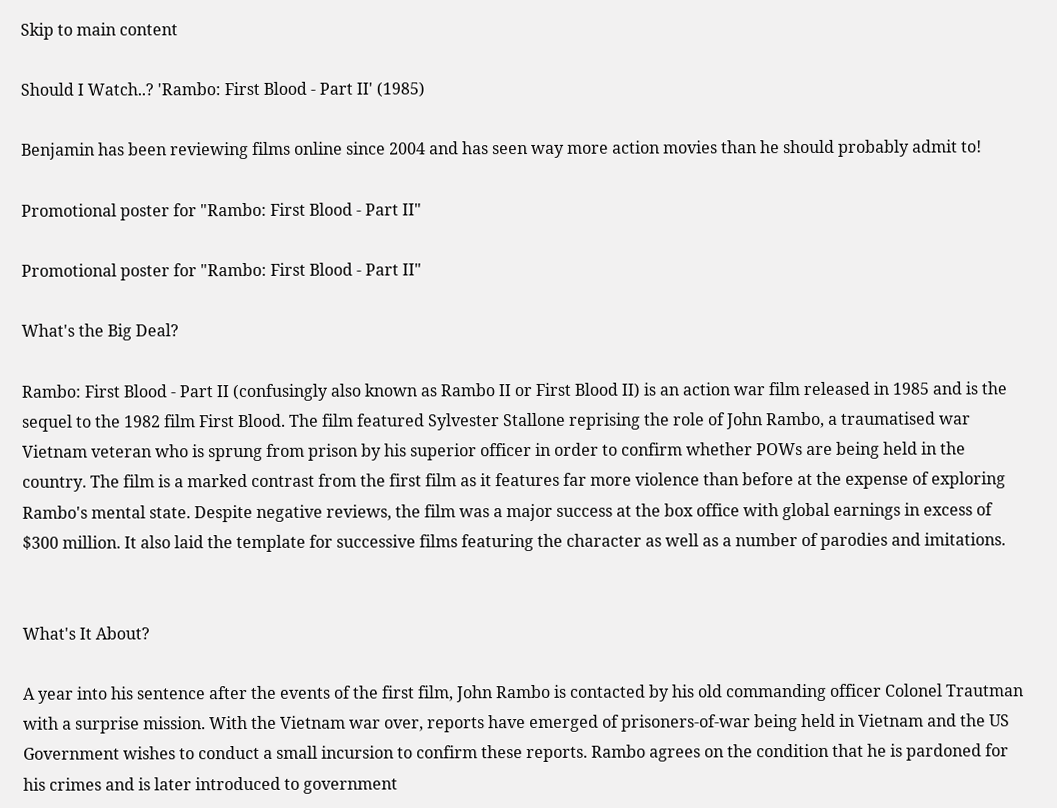Skip to main content

Should I Watch..? 'Rambo: First Blood - Part II' (1985)

Benjamin has been reviewing films online since 2004 and has seen way more action movies than he should probably admit to!

Promotional poster for "Rambo: First Blood - Part II"

Promotional poster for "Rambo: First Blood - Part II"

What's the Big Deal?

Rambo: First Blood - Part II (confusingly also known as Rambo II or First Blood II) is an action war film released in 1985 and is the sequel to the 1982 film First Blood. The film featured Sylvester Stallone reprising the role of John Rambo, a traumatised war Vietnam veteran who is sprung from prison by his superior officer in order to confirm whether POWs are being held in the country. The film is a marked contrast from the first film as it features far more violence than before at the expense of exploring Rambo's mental state. Despite negative reviews, the film was a major success at the box office with global earnings in excess of $300 million. It also laid the template for successive films featuring the character as well as a number of parodies and imitations.


What's It About?

A year into his sentence after the events of the first film, John Rambo is contacted by his old commanding officer Colonel Trautman with a surprise mission. With the Vietnam war over, reports have emerged of prisoners-of-war being held in Vietnam and the US Government wishes to conduct a small incursion to confirm these reports. Rambo agrees on the condition that he is pardoned for his crimes and is later introduced to government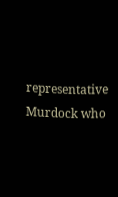representative Murdock who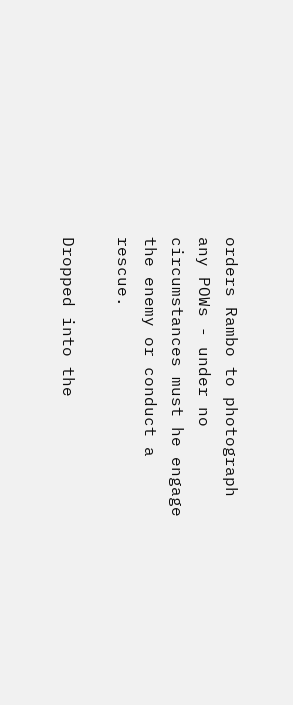orders Rambo to photograph any POWs - under no circumstances must he engage the enemy or conduct a rescue.

Dropped into the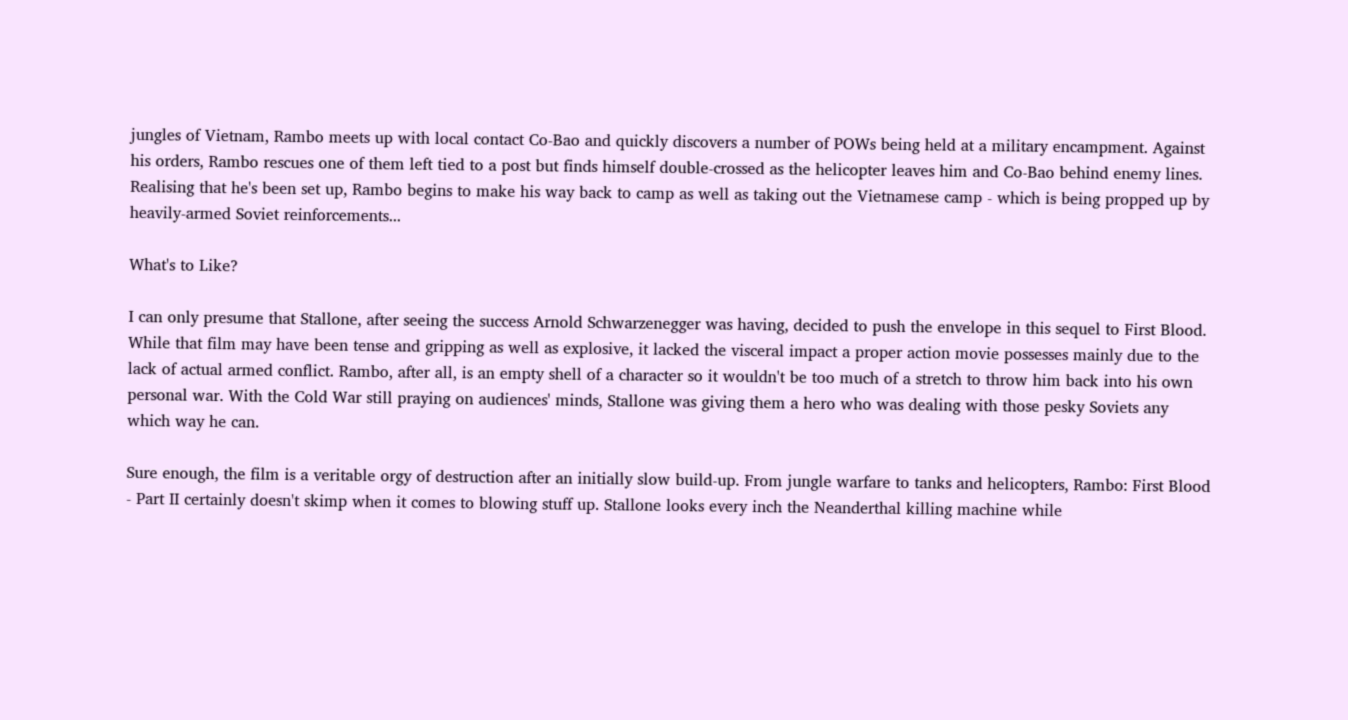jungles of Vietnam, Rambo meets up with local contact Co-Bao and quickly discovers a number of POWs being held at a military encampment. Against his orders, Rambo rescues one of them left tied to a post but finds himself double-crossed as the helicopter leaves him and Co-Bao behind enemy lines. Realising that he's been set up, Rambo begins to make his way back to camp as well as taking out the Vietnamese camp - which is being propped up by heavily-armed Soviet reinforcements...

What's to Like?

I can only presume that Stallone, after seeing the success Arnold Schwarzenegger was having, decided to push the envelope in this sequel to First Blood. While that film may have been tense and gripping as well as explosive, it lacked the visceral impact a proper action movie possesses mainly due to the lack of actual armed conflict. Rambo, after all, is an empty shell of a character so it wouldn't be too much of a stretch to throw him back into his own personal war. With the Cold War still praying on audiences' minds, Stallone was giving them a hero who was dealing with those pesky Soviets any which way he can.

Sure enough, the film is a veritable orgy of destruction after an initially slow build-up. From jungle warfare to tanks and helicopters, Rambo: First Blood - Part II certainly doesn't skimp when it comes to blowing stuff up. Stallone looks every inch the Neanderthal killing machine while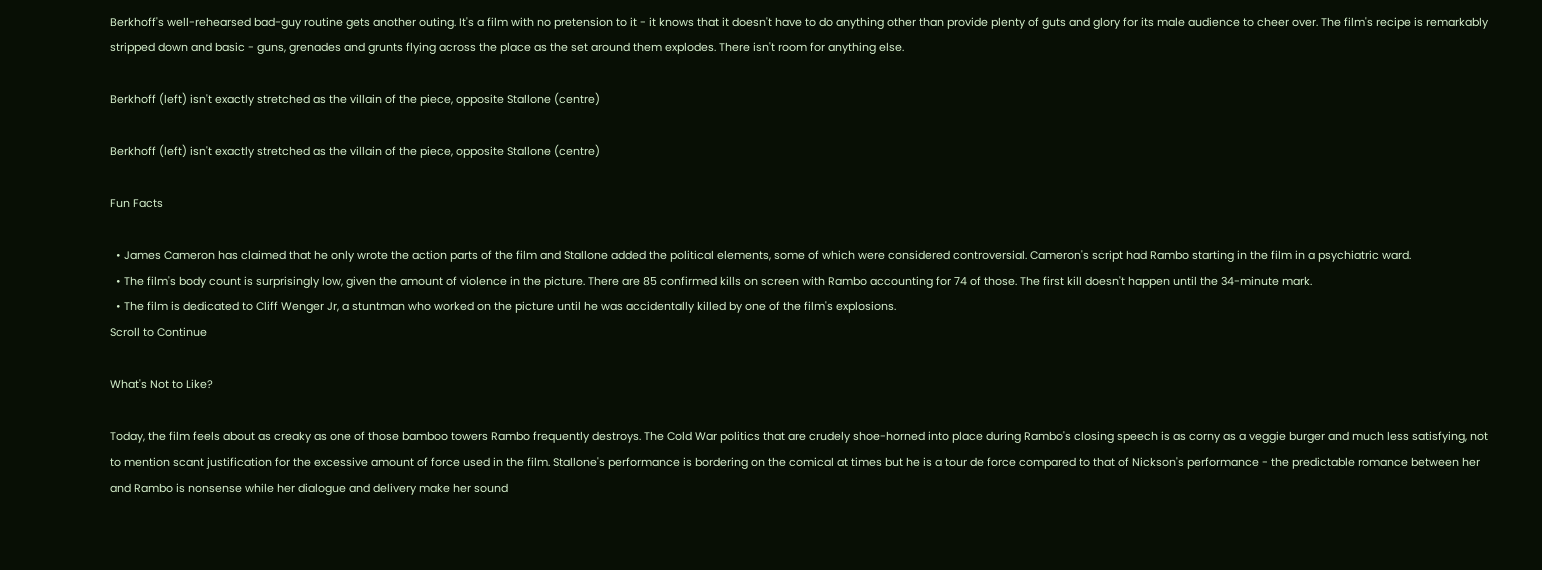Berkhoff's well-rehearsed bad-guy routine gets another outing. It's a film with no pretension to it - it knows that it doesn't have to do anything other than provide plenty of guts and glory for its male audience to cheer over. The film's recipe is remarkably stripped down and basic - guns, grenades and grunts flying across the place as the set around them explodes. There isn't room for anything else.

Berkhoff (left) isn't exactly stretched as the villain of the piece, opposite Stallone (centre)

Berkhoff (left) isn't exactly stretched as the villain of the piece, opposite Stallone (centre)

Fun Facts

  • James Cameron has claimed that he only wrote the action parts of the film and Stallone added the political elements, some of which were considered controversial. Cameron's script had Rambo starting in the film in a psychiatric ward.
  • The film's body count is surprisingly low, given the amount of violence in the picture. There are 85 confirmed kills on screen with Rambo accounting for 74 of those. The first kill doesn't happen until the 34-minute mark.
  • The film is dedicated to Cliff Wenger Jr, a stuntman who worked on the picture until he was accidentally killed by one of the film's explosions.
Scroll to Continue

What's Not to Like?

Today, the film feels about as creaky as one of those bamboo towers Rambo frequently destroys. The Cold War politics that are crudely shoe-horned into place during Rambo's closing speech is as corny as a veggie burger and much less satisfying, not to mention scant justification for the excessive amount of force used in the film. Stallone's performance is bordering on the comical at times but he is a tour de force compared to that of Nickson's performance - the predictable romance between her and Rambo is nonsense while her dialogue and delivery make her sound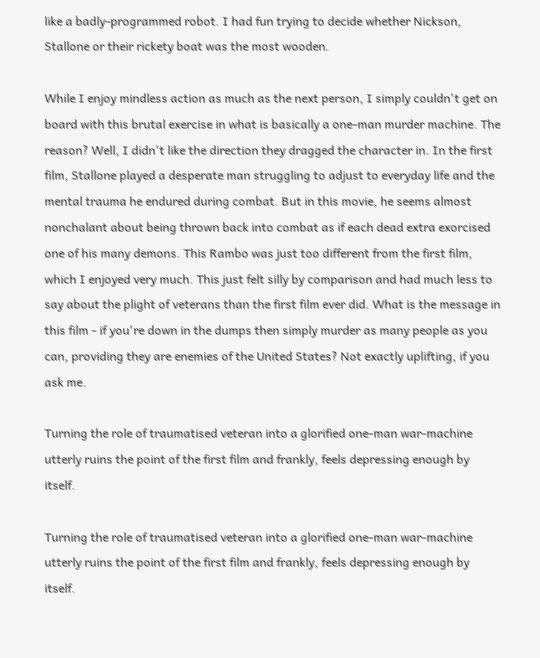like a badly-programmed robot. I had fun trying to decide whether Nickson, Stallone or their rickety boat was the most wooden.

While I enjoy mindless action as much as the next person, I simply couldn't get on board with this brutal exercise in what is basically a one-man murder machine. The reason? Well, I didn't like the direction they dragged the character in. In the first film, Stallone played a desperate man struggling to adjust to everyday life and the mental trauma he endured during combat. But in this movie, he seems almost nonchalant about being thrown back into combat as if each dead extra exorcised one of his many demons. This Rambo was just too different from the first film, which I enjoyed very much. This just felt silly by comparison and had much less to say about the plight of veterans than the first film ever did. What is the message in this film - if you're down in the dumps then simply murder as many people as you can, providing they are enemies of the United States? Not exactly uplifting, if you ask me.

Turning the role of traumatised veteran into a glorified one-man war-machine utterly ruins the point of the first film and frankly, feels depressing enough by itself.

Turning the role of traumatised veteran into a glorified one-man war-machine utterly ruins the point of the first film and frankly, feels depressing enough by itself.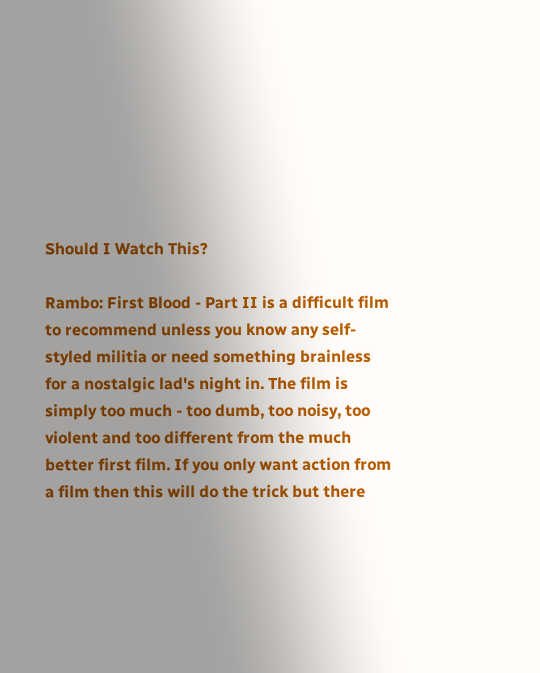Should I Watch This?

Rambo: First Blood - Part II is a difficult film to recommend unless you know any self-styled militia or need something brainless for a nostalgic lad's night in. The film is simply too much - too dumb, too noisy, too violent and too different from the much better first film. If you only want action from a film then this will do the trick but there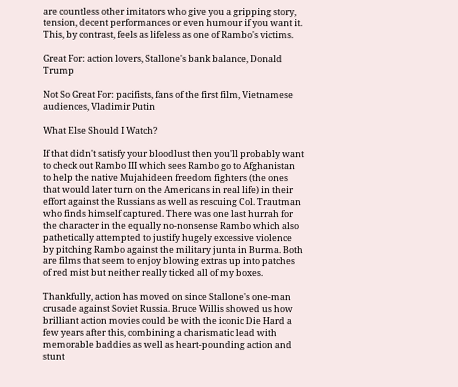are countless other imitators who give you a gripping story, tension, decent performances or even humour if you want it. This, by contrast, feels as lifeless as one of Rambo's victims.

Great For: action lovers, Stallone's bank balance, Donald Trump

Not So Great For: pacifists, fans of the first film, Vietnamese audiences, Vladimir Putin

What Else Should I Watch?

If that didn't satisfy your bloodlust then you'll probably want to check out Rambo III which sees Rambo go to Afghanistan to help the native Mujahideen freedom fighters (the ones that would later turn on the Americans in real life) in their effort against the Russians as well as rescuing Col. Trautman who finds himself captured. There was one last hurrah for the character in the equally no-nonsense Rambo which also pathetically attempted to justify hugely excessive violence by pitching Rambo against the military junta in Burma. Both are films that seem to enjoy blowing extras up into patches of red mist but neither really ticked all of my boxes.

Thankfully, action has moved on since Stallone's one-man crusade against Soviet Russia. Bruce Willis showed us how brilliant action movies could be with the iconic Die Hard a few years after this, combining a charismatic lead with memorable baddies as well as heart-pounding action and stunt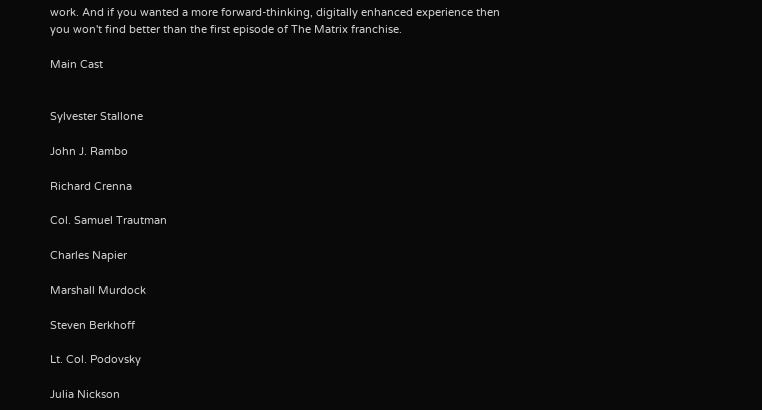work. And if you wanted a more forward-thinking, digitally enhanced experience then you won't find better than the first episode of The Matrix franchise.

Main Cast


Sylvester Stallone

John J. Rambo

Richard Crenna

Col. Samuel Trautman

Charles Napier

Marshall Murdock

Steven Berkhoff

Lt. Col. Podovsky

Julia Nickson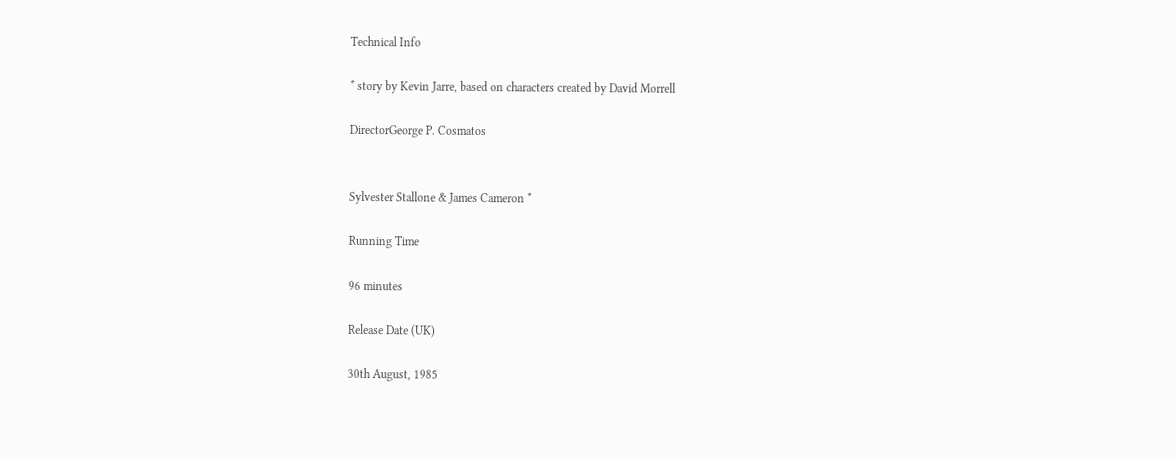Technical Info

* story by Kevin Jarre, based on characters created by David Morrell

DirectorGeorge P. Cosmatos


Sylvester Stallone & James Cameron *

Running Time

96 minutes

Release Date (UK)

30th August, 1985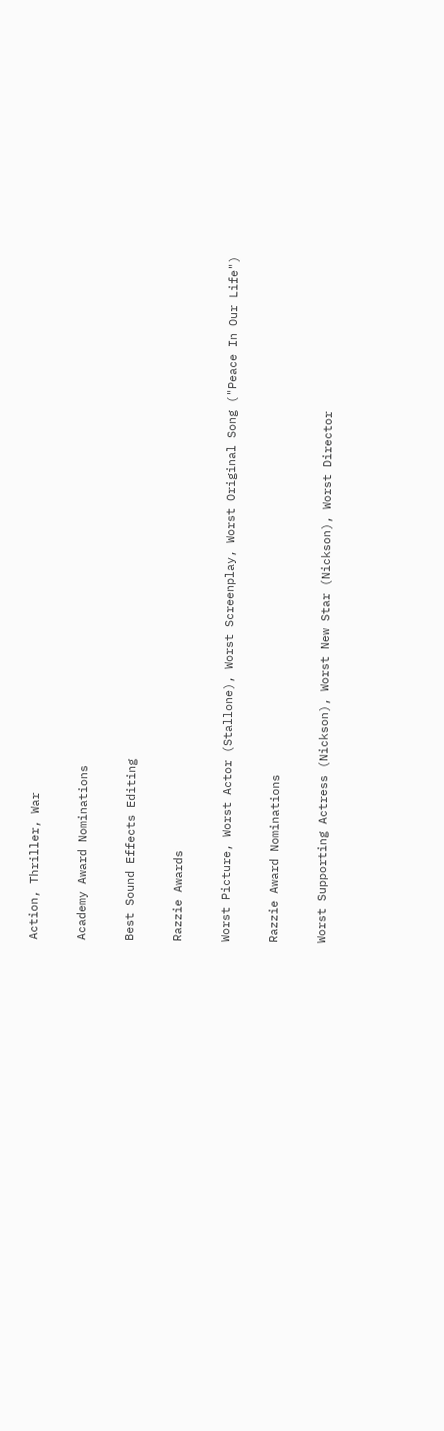Action, Thriller, War

Academy Award Nominations

Best Sound Effects Editing

Razzie Awards

Worst Picture, Worst Actor (Stallone), Worst Screenplay, Worst Original Song ("Peace In Our Life")

Razzie Award Nominations

Worst Supporting Actress (Nickson), Worst New Star (Nickson), Worst Director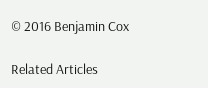© 2016 Benjamin Cox

Related Articles